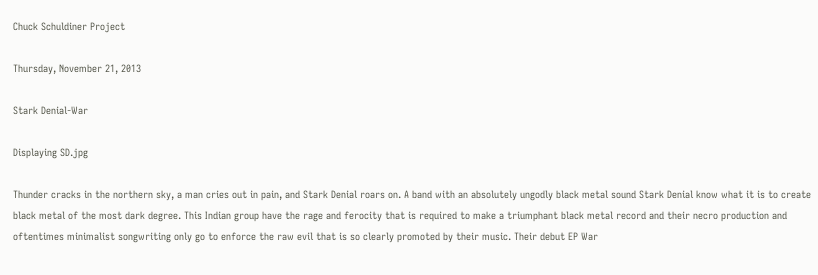Chuck Schuldiner Project

Thursday, November 21, 2013

Stark Denial-War

Displaying SD.jpg

Thunder cracks in the northern sky, a man cries out in pain, and Stark Denial roars on. A band with an absolutely ungodly black metal sound Stark Denial know what it is to create black metal of the most dark degree. This Indian group have the rage and ferocity that is required to make a triumphant black metal record and their necro production and oftentimes minimalist songwriting only go to enforce the raw evil that is so clearly promoted by their music. Their debut EP War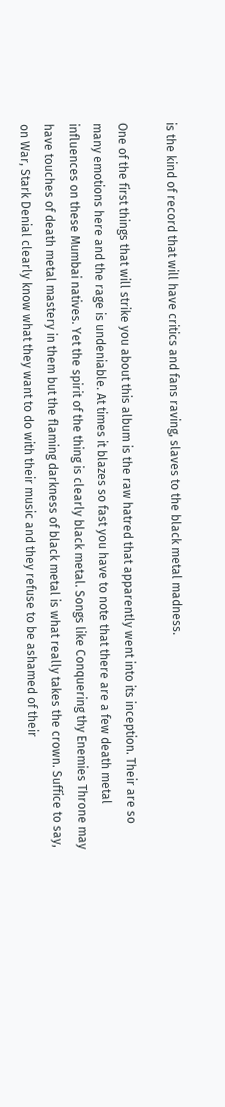is the kind of record that will have critics and fans raving, slaves to the black metal madness.

One of the first things that will strike you about this album is the raw hatred that apparently went into its inception. Their are so many emotions here and the rage is undeniable. At times it blazes so fast you have to note that there are a few death metal influences on these Mumbai natives. Yet the spirit of the thing is clearly black metal. Songs like Conquering thy Enemies Throne may have touches of death metal mastery in them but the flaming darkness of black metal is what really takes the crown. Suffice to say, on War, Stark Denial clearly know what they want to do with their music and they refuse to be ashamed of their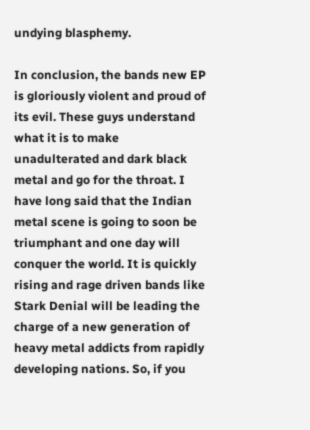undying blasphemy.

In conclusion, the bands new EP is gloriously violent and proud of its evil. These guys understand what it is to make unadulterated and dark black metal and go for the throat. I have long said that the Indian metal scene is going to soon be triumphant and one day will conquer the world. It is quickly rising and rage driven bands like Stark Denial will be leading the charge of a new generation of heavy metal addicts from rapidly developing nations. So, if you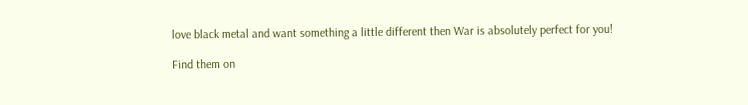love black metal and want something a little different then War is absolutely perfect for you!

Find them on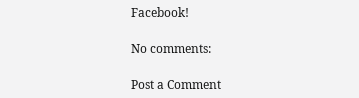Facebook!

No comments:

Post a Comment